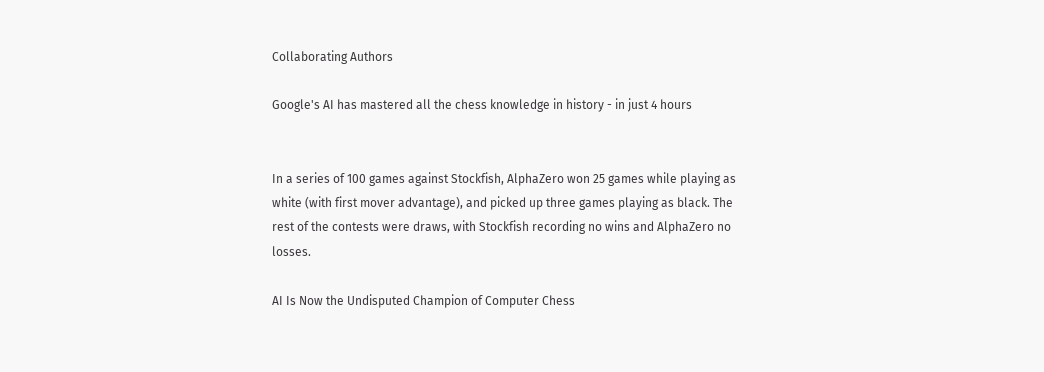Collaborating Authors

Google's AI has mastered all the chess knowledge in history - in just 4 hours


In a series of 100 games against Stockfish, AlphaZero won 25 games while playing as white (with first mover advantage), and picked up three games playing as black. The rest of the contests were draws, with Stockfish recording no wins and AlphaZero no losses.

AI Is Now the Undisputed Champion of Computer Chess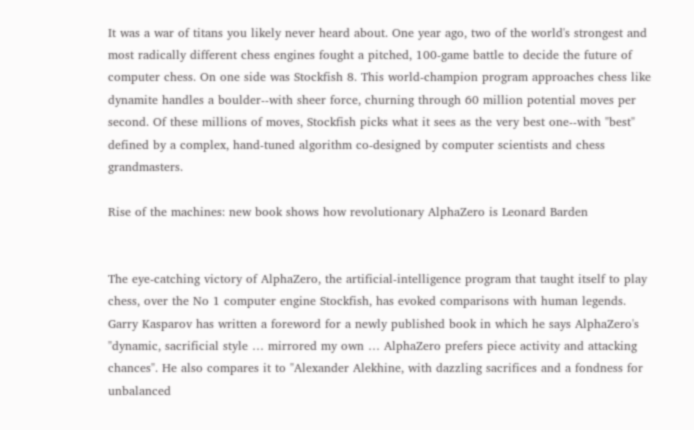It was a war of titans you likely never heard about. One year ago, two of the world's strongest and most radically different chess engines fought a pitched, 100-game battle to decide the future of computer chess. On one side was Stockfish 8. This world-champion program approaches chess like dynamite handles a boulder--with sheer force, churning through 60 million potential moves per second. Of these millions of moves, Stockfish picks what it sees as the very best one--with "best" defined by a complex, hand-tuned algorithm co-designed by computer scientists and chess grandmasters.

Rise of the machines: new book shows how revolutionary AlphaZero is Leonard Barden


The eye-catching victory of AlphaZero, the artificial-intelligence program that taught itself to play chess, over the No 1 computer engine Stockfish, has evoked comparisons with human legends. Garry Kasparov has written a foreword for a newly published book in which he says AlphaZero's "dynamic, sacrificial style … mirrored my own … AlphaZero prefers piece activity and attacking chances". He also compares it to "Alexander Alekhine, with dazzling sacrifices and a fondness for unbalanced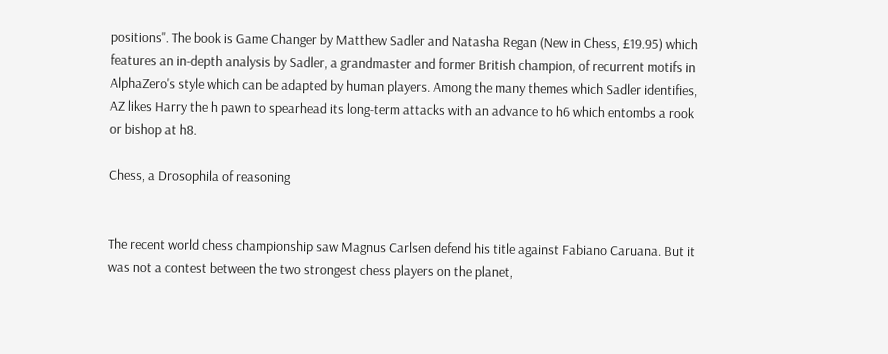positions". The book is Game Changer by Matthew Sadler and Natasha Regan (New in Chess, £19.95) which features an in-depth analysis by Sadler, a grandmaster and former British champion, of recurrent motifs in AlphaZero's style which can be adapted by human players. Among the many themes which Sadler identifies, AZ likes Harry the h pawn to spearhead its long-term attacks with an advance to h6 which entombs a rook or bishop at h8.

Chess, a Drosophila of reasoning


The recent world chess championship saw Magnus Carlsen defend his title against Fabiano Caruana. But it was not a contest between the two strongest chess players on the planet,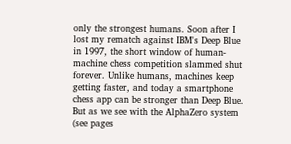only the strongest humans. Soon after I lost my rematch against IBM's Deep Blue in 1997, the short window of human-machine chess competition slammed shut forever. Unlike humans, machines keep getting faster, and today a smartphone chess app can be stronger than Deep Blue. But as we see with the AlphaZero system (see pages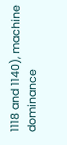1118 and 1140), machine dominance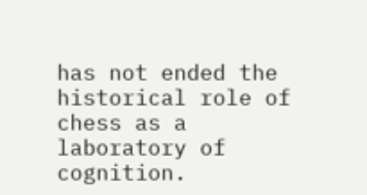has not ended the historical role of chess as a laboratory of cognition.